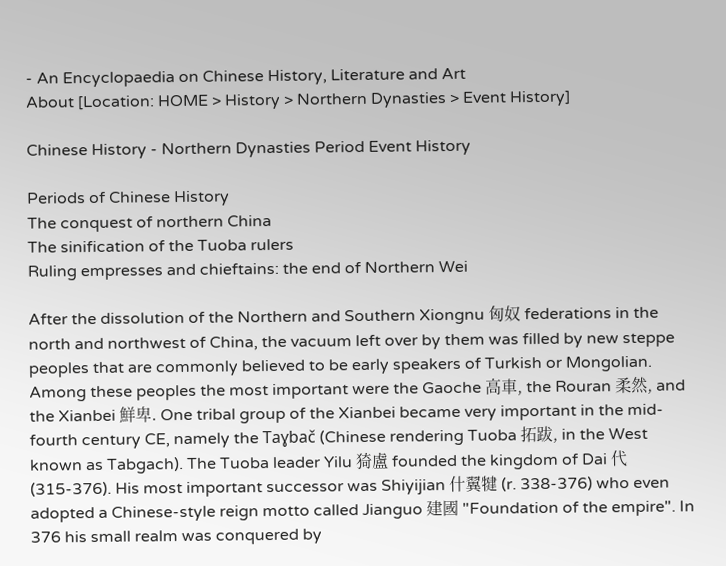- An Encyclopaedia on Chinese History, Literature and Art
About [Location: HOME > History > Northern Dynasties > Event History]

Chinese History - Northern Dynasties Period Event History

Periods of Chinese History
The conquest of northern China
The sinification of the Tuoba rulers
Ruling empresses and chieftains: the end of Northern Wei

After the dissolution of the Northern and Southern Xiongnu 匈奴 federations in the north and northwest of China, the vacuum left over by them was filled by new steppe peoples that are commonly believed to be early speakers of Turkish or Mongolian. Among these peoples the most important were the Gaoche 高車, the Rouran 柔然, and the Xianbei 鮮卑. One tribal group of the Xianbei became very important in the mid-fourth century CE, namely the Taɣbač (Chinese rendering Tuoba 拓跋, in the West known as Tabgach). The Tuoba leader Yilu 猗盧 founded the kingdom of Dai 代 (315-376). His most important successor was Shiyijian 什翼犍 (r. 338-376) who even adopted a Chinese-style reign motto called Jianguo 建國 "Foundation of the empire". In 376 his small realm was conquered by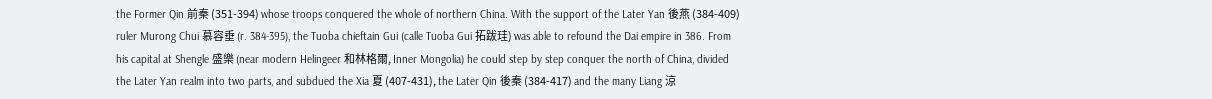the Former Qin 前秦 (351-394) whose troops conquered the whole of northern China. With the support of the Later Yan 後燕 (384-409) ruler Murong Chui 慕容垂 (r. 384-395), the Tuoba chieftain Gui (calle Tuoba Gui 拓跋珪) was able to refound the Dai empire in 386. From his capital at Shengle 盛樂 (near modern Helingeer 和林格爾, Inner Mongolia) he could step by step conquer the north of China, divided the Later Yan realm into two parts, and subdued the Xia 夏 (407-431), the Later Qin 後秦 (384-417) and the many Liang 涼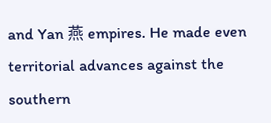and Yan 燕 empires. He made even territorial advances against the southern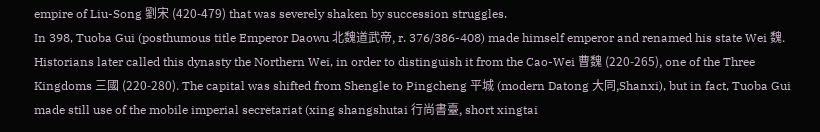empire of Liu-Song 劉宋 (420-479) that was severely shaken by succession struggles.
In 398, Tuoba Gui (posthumous title Emperor Daowu 北魏道武帝, r. 376/386-408) made himself emperor and renamed his state Wei 魏. Historians later called this dynasty the Northern Wei, in order to distinguish it from the Cao-Wei 曹魏 (220-265), one of the Three Kingdoms 三國 (220-280). The capital was shifted from Shengle to Pingcheng 平城 (modern Datong 大同,Shanxi), but in fact, Tuoba Gui made still use of the mobile imperial secretariat (xing shangshutai 行尚書臺, short xingtai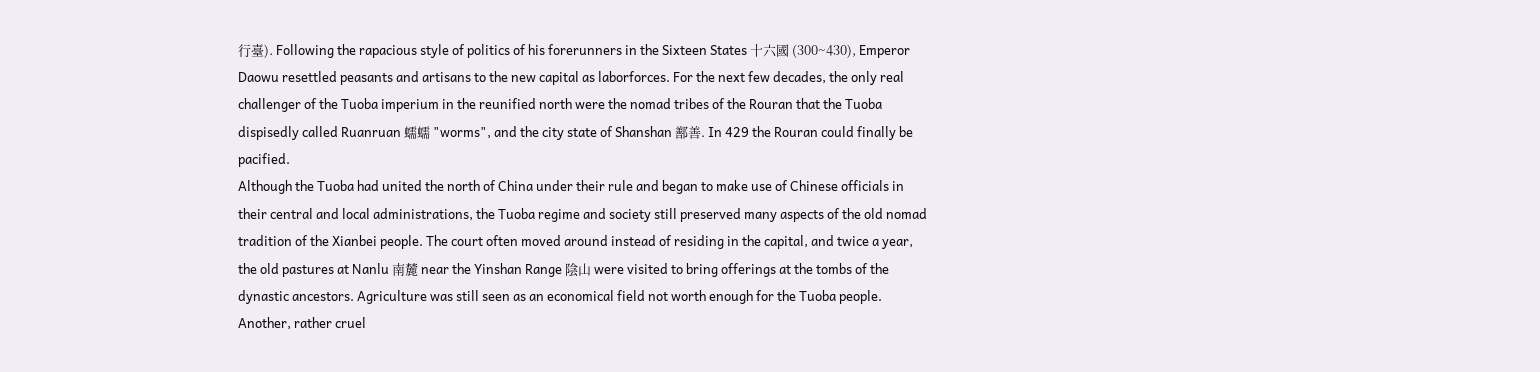行臺). Following the rapacious style of politics of his forerunners in the Sixteen States 十六國 (300~430), Emperor Daowu resettled peasants and artisans to the new capital as laborforces. For the next few decades, the only real challenger of the Tuoba imperium in the reunified north were the nomad tribes of the Rouran that the Tuoba dispisedly called Ruanruan 蠕蠕 "worms", and the city state of Shanshan 鄯善. In 429 the Rouran could finally be pacified.
Although the Tuoba had united the north of China under their rule and began to make use of Chinese officials in their central and local administrations, the Tuoba regime and society still preserved many aspects of the old nomad tradition of the Xianbei people. The court often moved around instead of residing in the capital, and twice a year, the old pastures at Nanlu 南麓 near the Yinshan Range 陰山 were visited to bring offerings at the tombs of the dynastic ancestors. Agriculture was still seen as an economical field not worth enough for the Tuoba people. Another, rather cruel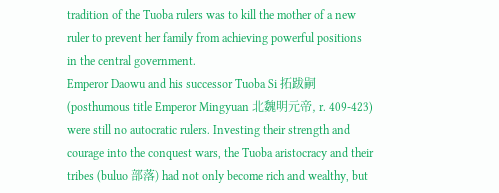tradition of the Tuoba rulers was to kill the mother of a new ruler to prevent her family from achieving powerful positions in the central government.
Emperor Daowu and his successor Tuoba Si 拓跋嗣 (posthumous title Emperor Mingyuan 北魏明元帝, r. 409-423) were still no autocratic rulers. Investing their strength and courage into the conquest wars, the Tuoba aristocracy and their tribes (buluo 部落) had not only become rich and wealthy, but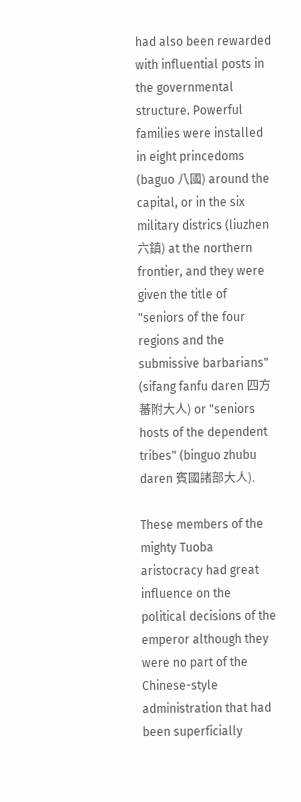had also been rewarded with influential posts in the governmental structure. Powerful families were installed in eight princedoms (baguo 八國) around the capital, or in the six military districs (liuzhen 六鎮) at the northern frontier, and they were given the title of "seniors of the four regions and the submissive barbarians" (sifang fanfu daren 四方蕃附大人) or "seniors hosts of the dependent tribes" (binguo zhubu daren 賓國諸部大人).

These members of the mighty Tuoba aristocracy had great influence on the political decisions of the emperor although they were no part of the Chinese-style administration that had been superficially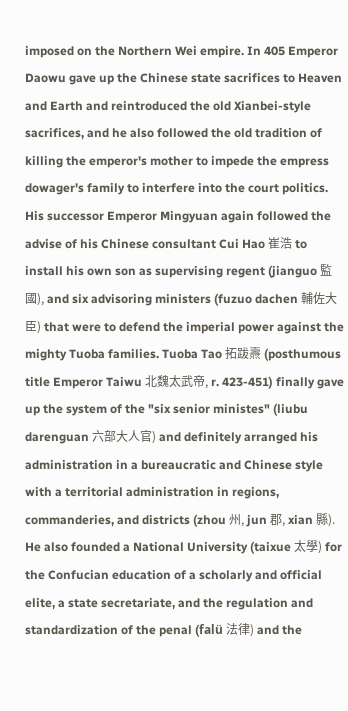imposed on the Northern Wei empire. In 405 Emperor Daowu gave up the Chinese state sacrifices to Heaven and Earth and reintroduced the old Xianbei-style sacrifices, and he also followed the old tradition of killing the emperor's mother to impede the empress dowager's family to interfere into the court politics. His successor Emperor Mingyuan again followed the advise of his Chinese consultant Cui Hao 崔浩 to install his own son as supervising regent (jianguo 監國), and six advisoring ministers (fuzuo dachen 輔佐大臣) that were to defend the imperial power against the mighty Tuoba families. Tuoba Tao 拓跋燾 (posthumous title Emperor Taiwu 北魏太武帝, r. 423-451) finally gave up the system of the "six senior ministes" (liubu darenguan 六部大人官) and definitely arranged his administration in a bureaucratic and Chinese style with a territorial administration in regions, commanderies, and districts (zhou 州, jun 郡, xian 縣). He also founded a National University (taixue 太學) for the Confucian education of a scholarly and official elite, a state secretariate, and the regulation and standardization of the penal (falü 法律) and the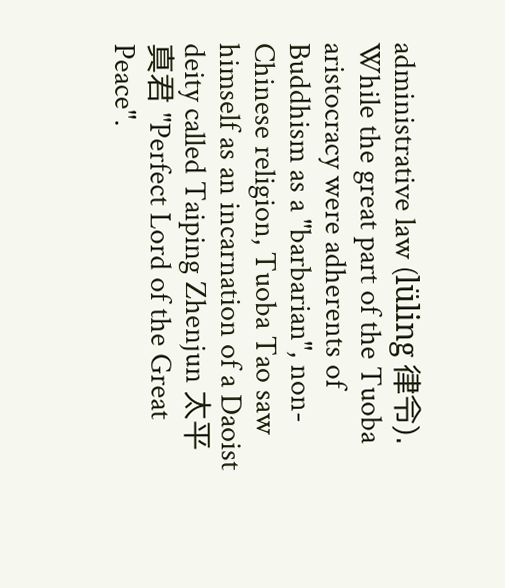administrative law (lüling 律令). While the great part of the Tuoba aristocracy were adherents of Buddhism as a "barbarian", non-Chinese religion, Tuoba Tao saw himself as an incarnation of a Daoist deity called Taiping Zhenjun 太平真君 "Perfect Lord of the Great Peace".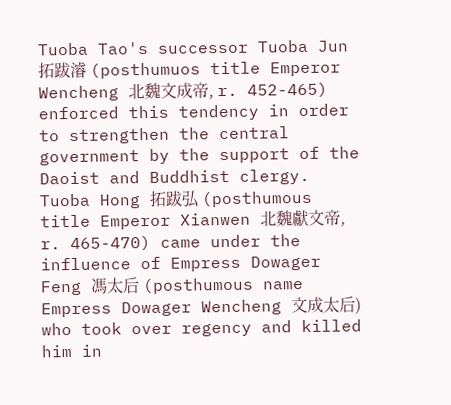Tuoba Tao's successor Tuoba Jun 拓跋濬 (posthumuos title Emperor Wencheng 北魏文成帝, r. 452-465) enforced this tendency in order to strengthen the central government by the support of the Daoist and Buddhist clergy.
Tuoba Hong 拓跋弘 (posthumous title Emperor Xianwen 北魏獻文帝, r. 465-470) came under the influence of Empress Dowager Feng 馮太后 (posthumous name Empress Dowager Wencheng 文成太后) who took over regency and killed him in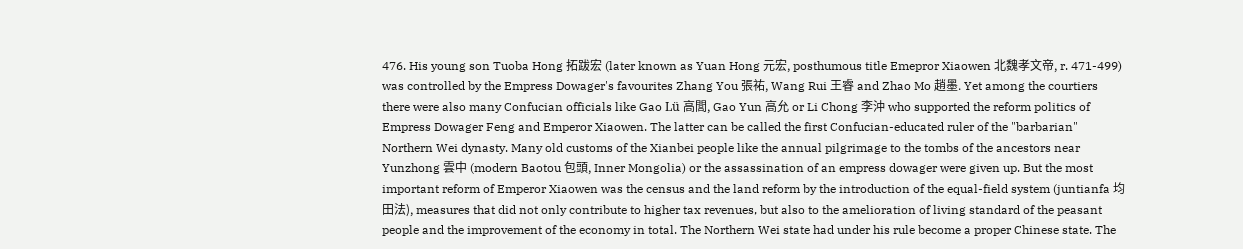476. His young son Tuoba Hong 拓跋宏 (later known as Yuan Hong 元宏, posthumous title Emepror Xiaowen 北魏孝文帝, r. 471-499) was controlled by the Empress Dowager's favourites Zhang You 張祐, Wang Rui 王睿 and Zhao Mo 趙墨. Yet among the courtiers there were also many Confucian officials like Gao Lü 高閭, Gao Yun 高允 or Li Chong 李沖 who supported the reform politics of Empress Dowager Feng and Emperor Xiaowen. The latter can be called the first Confucian-educated ruler of the "barbarian" Northern Wei dynasty. Many old customs of the Xianbei people like the annual pilgrimage to the tombs of the ancestors near Yunzhong 雲中 (modern Baotou 包頭, Inner Mongolia) or the assassination of an empress dowager were given up. But the most important reform of Emperor Xiaowen was the census and the land reform by the introduction of the equal-field system (juntianfa 均田法), measures that did not only contribute to higher tax revenues, but also to the amelioration of living standard of the peasant people and the improvement of the economy in total. The Northern Wei state had under his rule become a proper Chinese state. The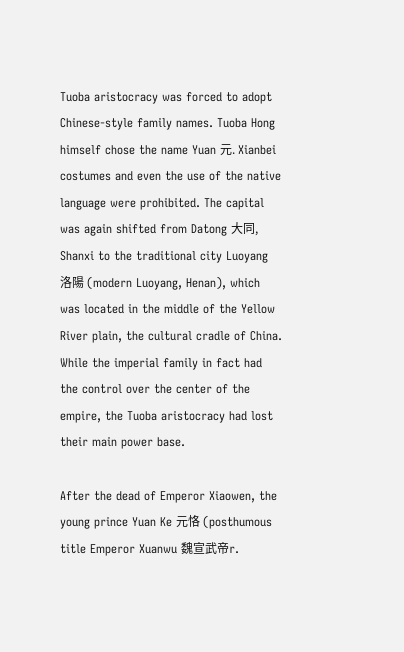Tuoba aristocracy was forced to adopt Chinese-style family names. Tuoba Hong himself chose the name Yuan 元. Xianbei costumes and even the use of the native language were prohibited. The capital was again shifted from Datong 大同, Shanxi to the traditional city Luoyang 洛陽 (modern Luoyang, Henan), which was located in the middle of the Yellow River plain, the cultural cradle of China. While the imperial family in fact had the control over the center of the empire, the Tuoba aristocracy had lost their main power base.

After the dead of Emperor Xiaowen, the young prince Yuan Ke 元恪 (posthumous title Emperor Xuanwu 魏宣武帝r.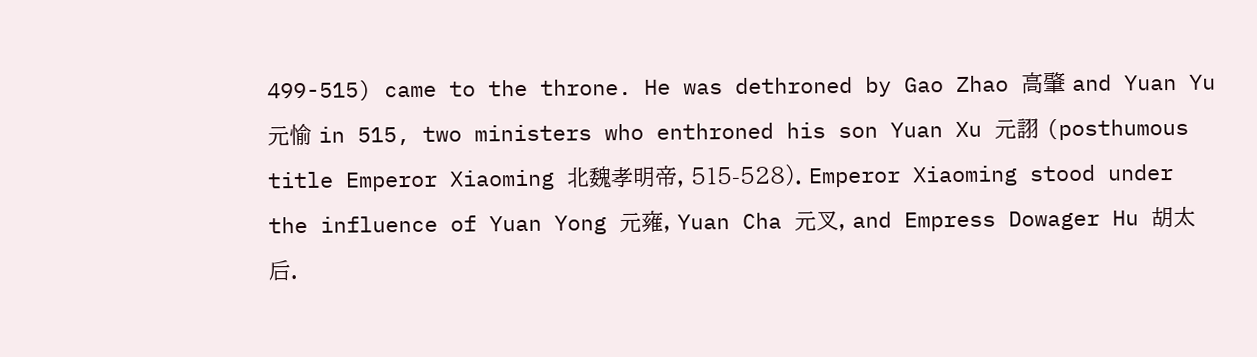499-515) came to the throne. He was dethroned by Gao Zhao 高肇 and Yuan Yu 元愉 in 515, two ministers who enthroned his son Yuan Xu 元詡 (posthumous title Emperor Xiaoming 北魏孝明帝, 515-528). Emperor Xiaoming stood under the influence of Yuan Yong 元雍, Yuan Cha 元叉, and Empress Dowager Hu 胡太后.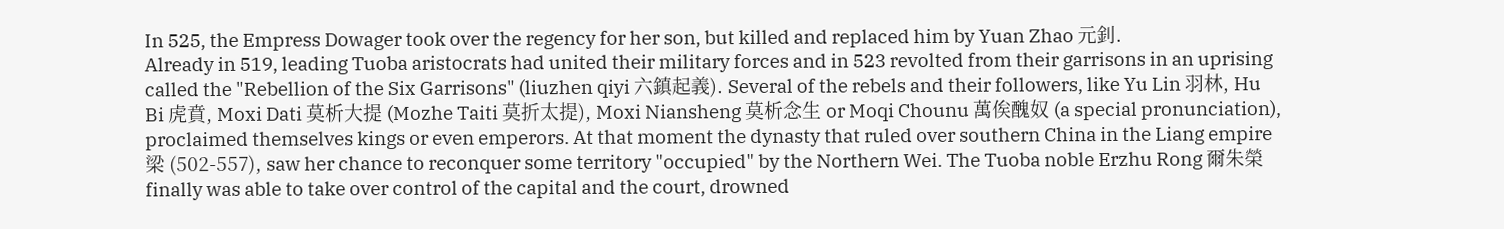In 525, the Empress Dowager took over the regency for her son, but killed and replaced him by Yuan Zhao 元釗.
Already in 519, leading Tuoba aristocrats had united their military forces and in 523 revolted from their garrisons in an uprising called the "Rebellion of the Six Garrisons" (liuzhen qiyi 六鎮起義). Several of the rebels and their followers, like Yu Lin 羽林, Hu Bi 虎賁, Moxi Dati 莫析大提 (Mozhe Taiti 莫折太提), Moxi Niansheng 莫析念生 or Moqi Chounu 萬俟醜奴 (a special pronunciation), proclaimed themselves kings or even emperors. At that moment the dynasty that ruled over southern China in the Liang empire 梁 (502-557), saw her chance to reconquer some territory "occupied" by the Northern Wei. The Tuoba noble Erzhu Rong 爾朱榮 finally was able to take over control of the capital and the court, drowned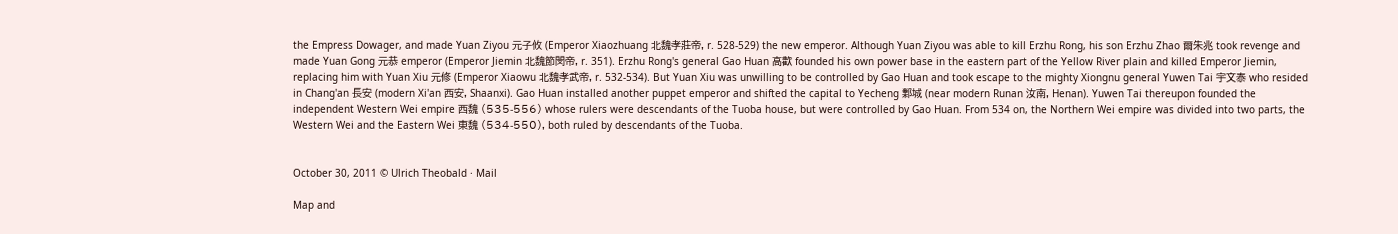the Empress Dowager, and made Yuan Ziyou 元子攸 (Emperor Xiaozhuang 北魏孝莊帝, r. 528-529) the new emperor. Although Yuan Ziyou was able to kill Erzhu Rong, his son Erzhu Zhao 爾朱兆 took revenge and made Yuan Gong 元恭 emperor (Emperor Jiemin 北魏節閔帝, r. 351). Erzhu Rong's general Gao Huan 高歡 founded his own power base in the eastern part of the Yellow River plain and killed Emperor Jiemin, replacing him with Yuan Xiu 元修 (Emperor Xiaowu 北魏孝武帝, r. 532-534). But Yuan Xiu was unwilling to be controlled by Gao Huan and took escape to the mighty Xiongnu general Yuwen Tai 宇文泰 who resided in Chang'an 長安 (modern Xi'an 西安, Shaanxi). Gao Huan installed another puppet emperor and shifted the capital to Yecheng 鄴城 (near modern Runan 汝南, Henan). Yuwen Tai thereupon founded the independent Western Wei empire 西魏 (535-556) whose rulers were descendants of the Tuoba house, but were controlled by Gao Huan. From 534 on, the Northern Wei empire was divided into two parts, the Western Wei and the Eastern Wei 東魏 (534-550), both ruled by descendants of the Tuoba.


October 30, 2011 © Ulrich Theobald · Mail

Map and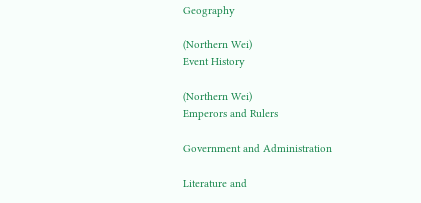Geography

(Northern Wei)
Event History

(Northern Wei)
Emperors and Rulers

Government and Administration

Literature and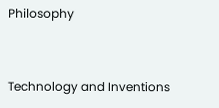Philosophy


Technology and Inventions